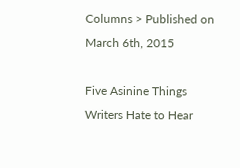Columns > Published on March 6th, 2015

Five Asinine Things Writers Hate to Hear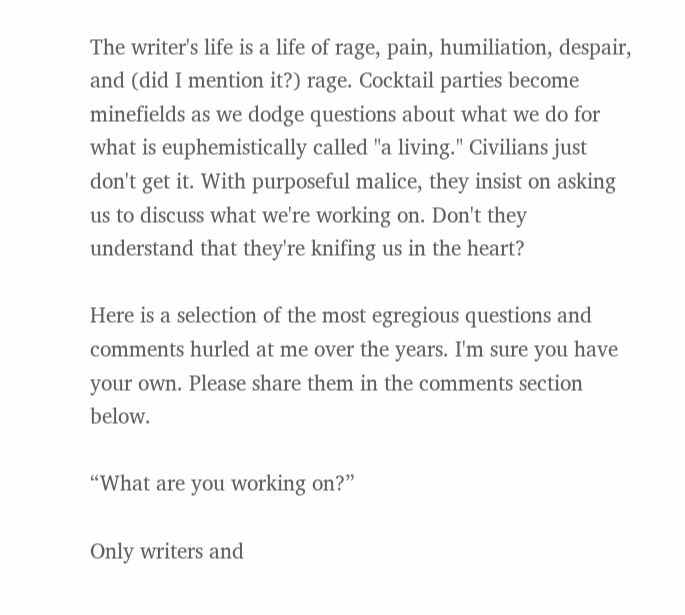The writer's life is a life of rage, pain, humiliation, despair, and (did I mention it?) rage. Cocktail parties become minefields as we dodge questions about what we do for what is euphemistically called "a living." Civilians just don't get it. With purposeful malice, they insist on asking us to discuss what we're working on. Don't they understand that they're knifing us in the heart?

Here is a selection of the most egregious questions and comments hurled at me over the years. I'm sure you have your own. Please share them in the comments section below.

“What are you working on?”

Only writers and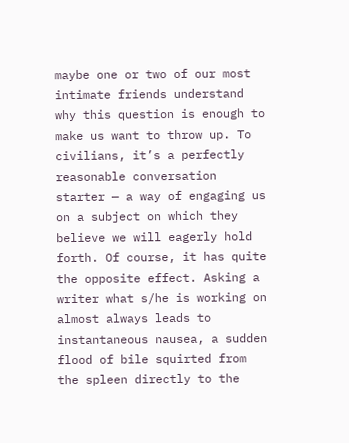maybe one or two of our most intimate friends understand why this question is enough to make us want to throw up. To civilians, it’s a perfectly reasonable conversation starter — a way of engaging us on a subject on which they believe we will eagerly hold forth. Of course, it has quite the opposite effect. Asking a writer what s/he is working on almost always leads to instantaneous nausea, a sudden flood of bile squirted from the spleen directly to the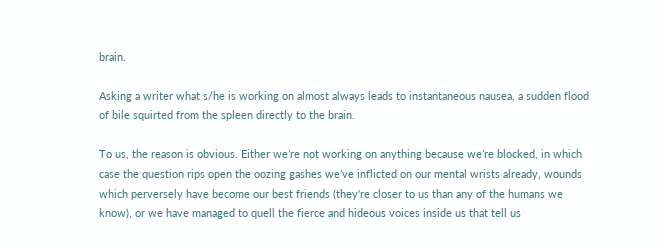brain.

Asking a writer what s/he is working on almost always leads to instantaneous nausea, a sudden flood of bile squirted from the spleen directly to the brain.

To us, the reason is obvious. Either we’re not working on anything because we’re blocked, in which case the question rips open the oozing gashes we’ve inflicted on our mental wrists already, wounds which perversely have become our best friends (they're closer to us than any of the humans we know), or we have managed to quell the fierce and hideous voices inside us that tell us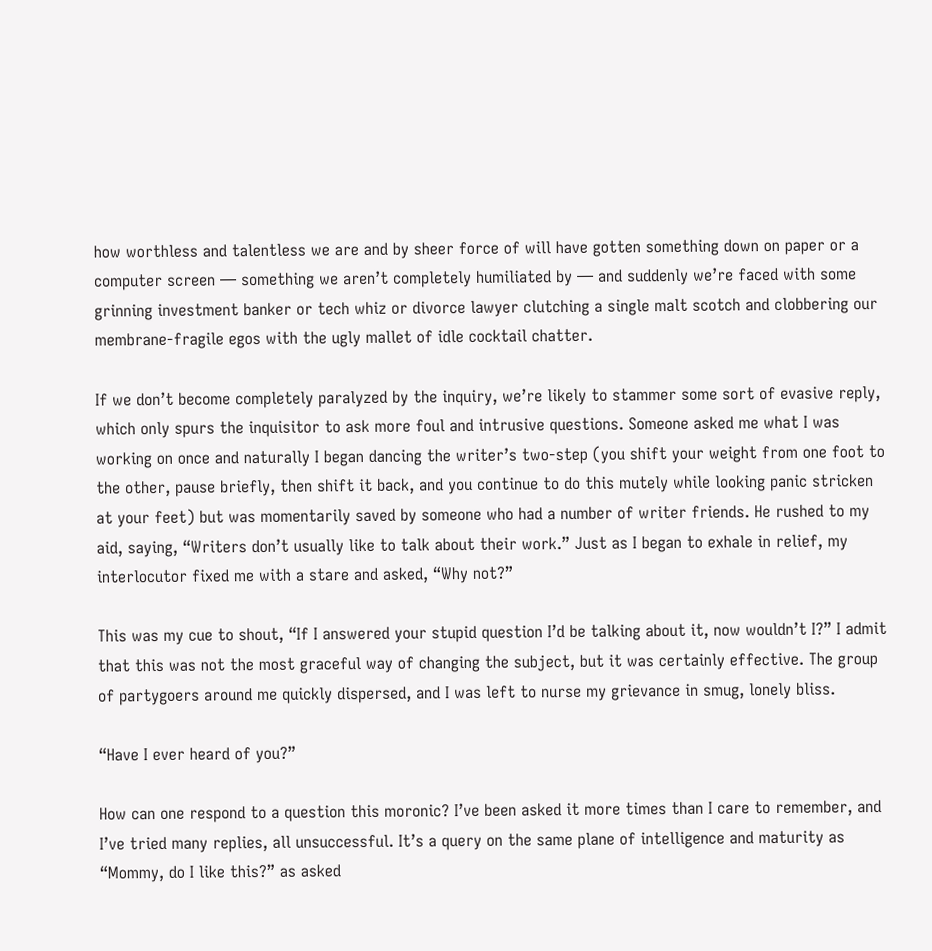how worthless and talentless we are and by sheer force of will have gotten something down on paper or a computer screen — something we aren’t completely humiliated by — and suddenly we’re faced with some grinning investment banker or tech whiz or divorce lawyer clutching a single malt scotch and clobbering our membrane-fragile egos with the ugly mallet of idle cocktail chatter.

If we don’t become completely paralyzed by the inquiry, we’re likely to stammer some sort of evasive reply, which only spurs the inquisitor to ask more foul and intrusive questions. Someone asked me what I was working on once and naturally I began dancing the writer’s two-step (you shift your weight from one foot to the other, pause briefly, then shift it back, and you continue to do this mutely while looking panic stricken at your feet) but was momentarily saved by someone who had a number of writer friends. He rushed to my aid, saying, “Writers don’t usually like to talk about their work.” Just as I began to exhale in relief, my interlocutor fixed me with a stare and asked, “Why not?”

This was my cue to shout, “If I answered your stupid question I’d be talking about it, now wouldn’t I?” I admit that this was not the most graceful way of changing the subject, but it was certainly effective. The group of partygoers around me quickly dispersed, and I was left to nurse my grievance in smug, lonely bliss.

“Have I ever heard of you?”

How can one respond to a question this moronic? I’ve been asked it more times than I care to remember, and I’ve tried many replies, all unsuccessful. It’s a query on the same plane of intelligence and maturity as “Mommy, do I like this?” as asked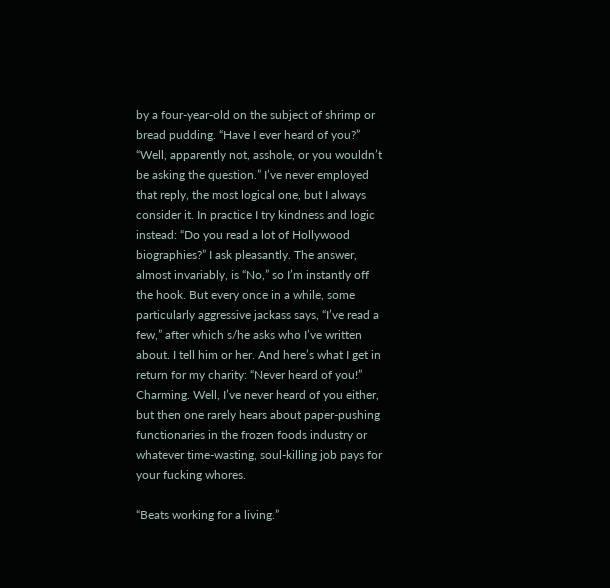by a four-year-old on the subject of shrimp or bread pudding. “Have I ever heard of you?” “Well, apparently not, asshole, or you wouldn’t be asking the question.” I’ve never employed that reply, the most logical one, but I always consider it. In practice I try kindness and logic instead: “Do you read a lot of Hollywood biographies?” I ask pleasantly. The answer, almost invariably, is “No,” so I’m instantly off the hook. But every once in a while, some particularly aggressive jackass says, “I’ve read a few,” after which s/he asks who I’ve written about. I tell him or her. And here’s what I get in return for my charity: “Never heard of you!” Charming. Well, I’ve never heard of you either, but then one rarely hears about paper-pushing functionaries in the frozen foods industry or whatever time-wasting, soul-killing job pays for your fucking whores.

“Beats working for a living.”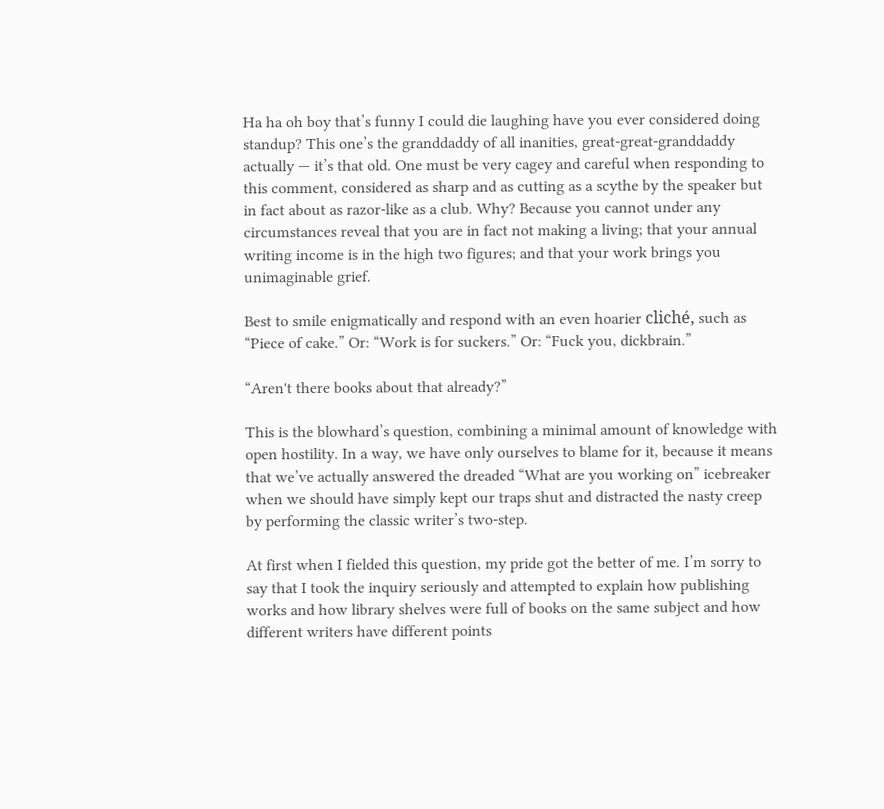Ha ha oh boy that’s funny I could die laughing have you ever considered doing standup? This one’s the granddaddy of all inanities, great-great-granddaddy actually — it’s that old. One must be very cagey and careful when responding to this comment, considered as sharp and as cutting as a scythe by the speaker but in fact about as razor-like as a club. Why? Because you cannot under any circumstances reveal that you are in fact not making a living; that your annual writing income is in the high two figures; and that your work brings you unimaginable grief.

Best to smile enigmatically and respond with an even hoarier cliché, such as “Piece of cake.” Or: “Work is for suckers.” Or: “Fuck you, dickbrain.”

“Aren't there books about that already?”

This is the blowhard’s question, combining a minimal amount of knowledge with open hostility. In a way, we have only ourselves to blame for it, because it means that we’ve actually answered the dreaded “What are you working on” icebreaker when we should have simply kept our traps shut and distracted the nasty creep by performing the classic writer’s two-step.

At first when I fielded this question, my pride got the better of me. I’m sorry to say that I took the inquiry seriously and attempted to explain how publishing works and how library shelves were full of books on the same subject and how different writers have different points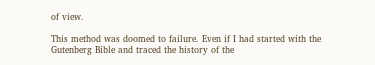of view.

This method was doomed to failure. Even if I had started with the Gutenberg Bible and traced the history of the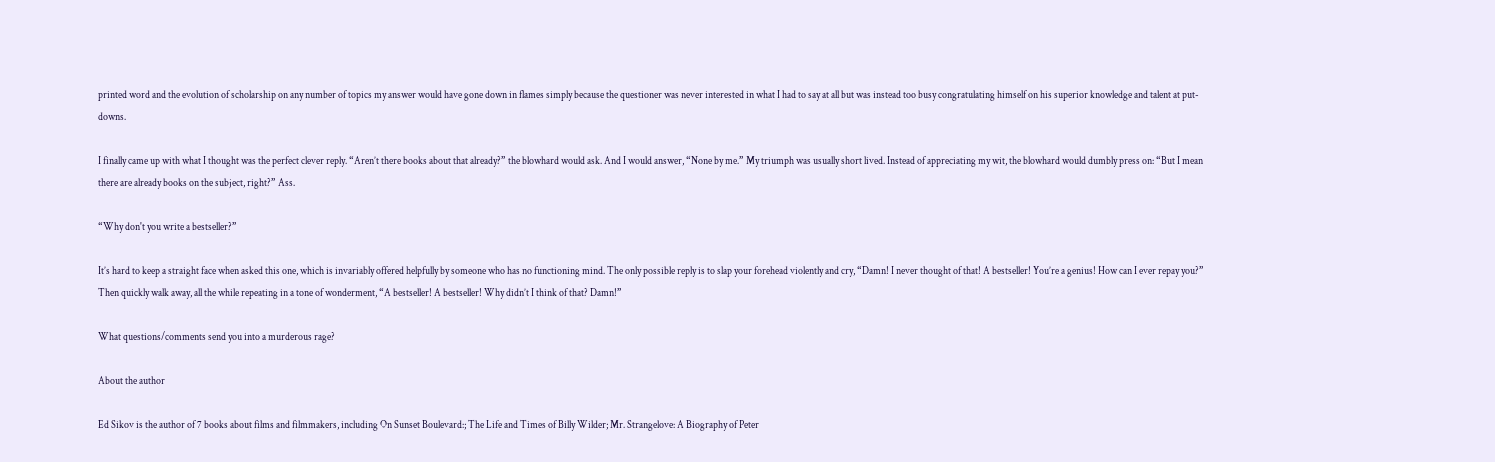printed word and the evolution of scholarship on any number of topics my answer would have gone down in flames simply because the questioner was never interested in what I had to say at all but was instead too busy congratulating himself on his superior knowledge and talent at put-downs.

I finally came up with what I thought was the perfect clever reply. “Aren’t there books about that already?” the blowhard would ask. And I would answer, “None by me.” My triumph was usually short lived. Instead of appreciating my wit, the blowhard would dumbly press on: “But I mean there are already books on the subject, right?” Ass.

“Why don't you write a bestseller?”

It’s hard to keep a straight face when asked this one, which is invariably offered helpfully by someone who has no functioning mind. The only possible reply is to slap your forehead violently and cry, “Damn! I never thought of that! A bestseller! You’re a genius! How can I ever repay you?” Then quickly walk away, all the while repeating in a tone of wonderment, “A bestseller! A bestseller! Why didn’t I think of that? Damn!”

What questions/comments send you into a murderous rage?

About the author

Ed Sikov is the author of 7 books about films and filmmakers, including On Sunset Boulevard:; The Life and Times of Billy Wilder; Mr. Strangelove: A Biography of Peter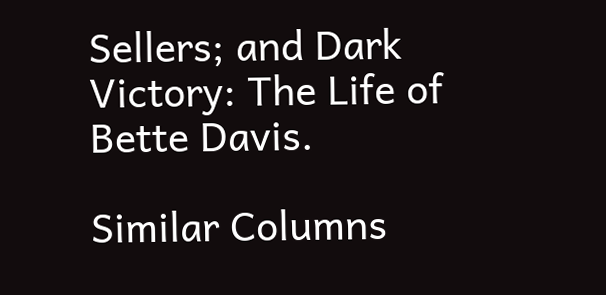Sellers; and Dark Victory: The Life of Bette Davis.

Similar Columns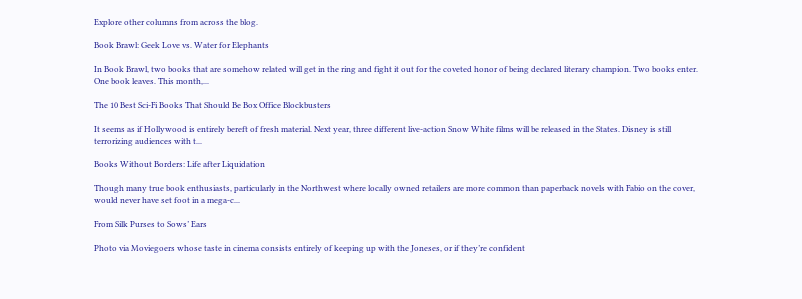Explore other columns from across the blog.

Book Brawl: Geek Love vs. Water for Elephants

In Book Brawl, two books that are somehow related will get in the ring and fight it out for the coveted honor of being declared literary champion. Two books enter. One book leaves. This month,...

The 10 Best Sci-Fi Books That Should Be Box Office Blockbusters

It seems as if Hollywood is entirely bereft of fresh material. Next year, three different live-action Snow White films will be released in the States. Disney is still terrorizing audiences with t...

Books Without Borders: Life after Liquidation

Though many true book enthusiasts, particularly in the Northwest where locally owned retailers are more common than paperback novels with Fabio on the cover, would never have set foot in a mega-c...

From Silk Purses to Sows’ Ears

Photo via Moviegoers whose taste in cinema consists entirely of keeping up with the Joneses, or if they’re confident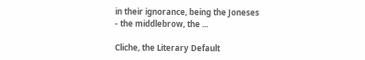in their ignorance, being the Joneses - the middlebrow, the ...

Cliche, the Literary Default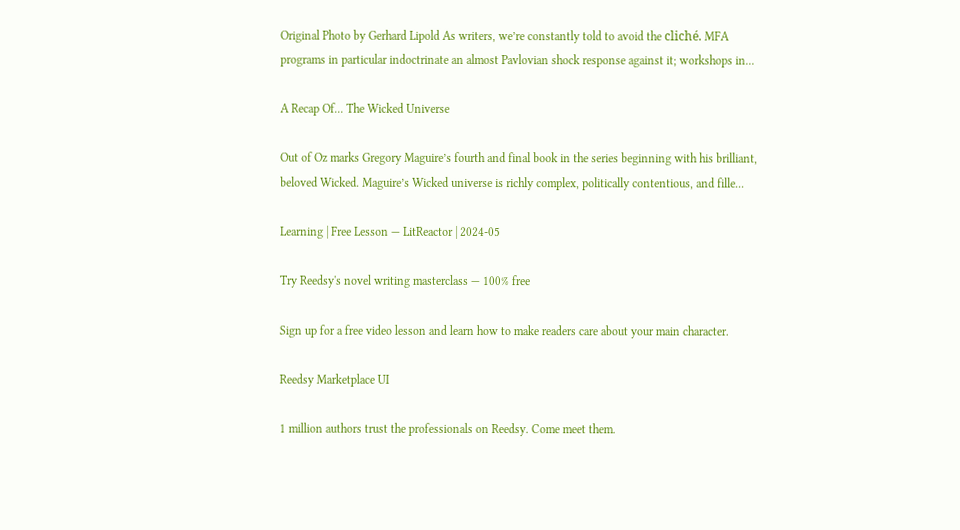Original Photo by Gerhard Lipold As writers, we’re constantly told to avoid the cliché. MFA programs in particular indoctrinate an almost Pavlovian shock response against it; workshops in...

A Recap Of... The Wicked Universe

Out of Oz marks Gregory Maguire’s fourth and final book in the series beginning with his brilliant, beloved Wicked. Maguire’s Wicked universe is richly complex, politically contentious, and fille...

Learning | Free Lesson — LitReactor | 2024-05

Try Reedsy's novel writing masterclass — 100% free

Sign up for a free video lesson and learn how to make readers care about your main character.

Reedsy Marketplace UI

1 million authors trust the professionals on Reedsy. Come meet them.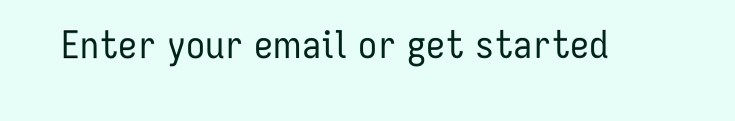Enter your email or get started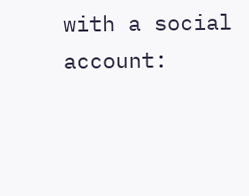with a social account: